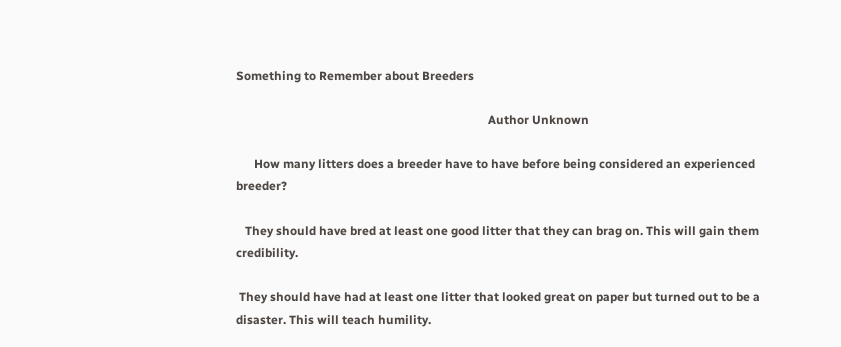Something to Remember about Breeders

                                                                                    Author Unknown

      How many litters does a breeder have to have before being considered an experienced breeder?

   They should have bred at least one good litter that they can brag on. This will gain them credibility.

 They should have had at least one litter that looked great on paper but turned out to be a disaster. This will teach humility.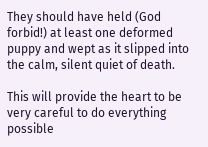They should have held (God forbid!) at least one deformed puppy and wept as it slipped into the calm, silent quiet of death.

This will provide the heart to be very careful to do everything possible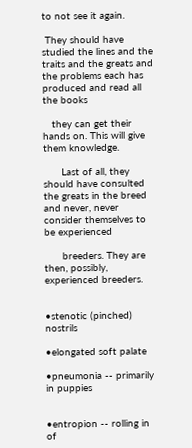to not see it again.

 They should have studied the lines and the traits and the greats and the problems each has produced and read all the books

   they can get their hands on. This will give them knowledge.

      Last of all, they should have consulted the greats in the breed and never, never consider themselves to be experienced

      breeders. They are then, possibly, experienced breeders.


•stenotic (pinched) nostrils

•elongated soft palate

•pneumonia -- primarily in puppies


•entropion -- rolling in of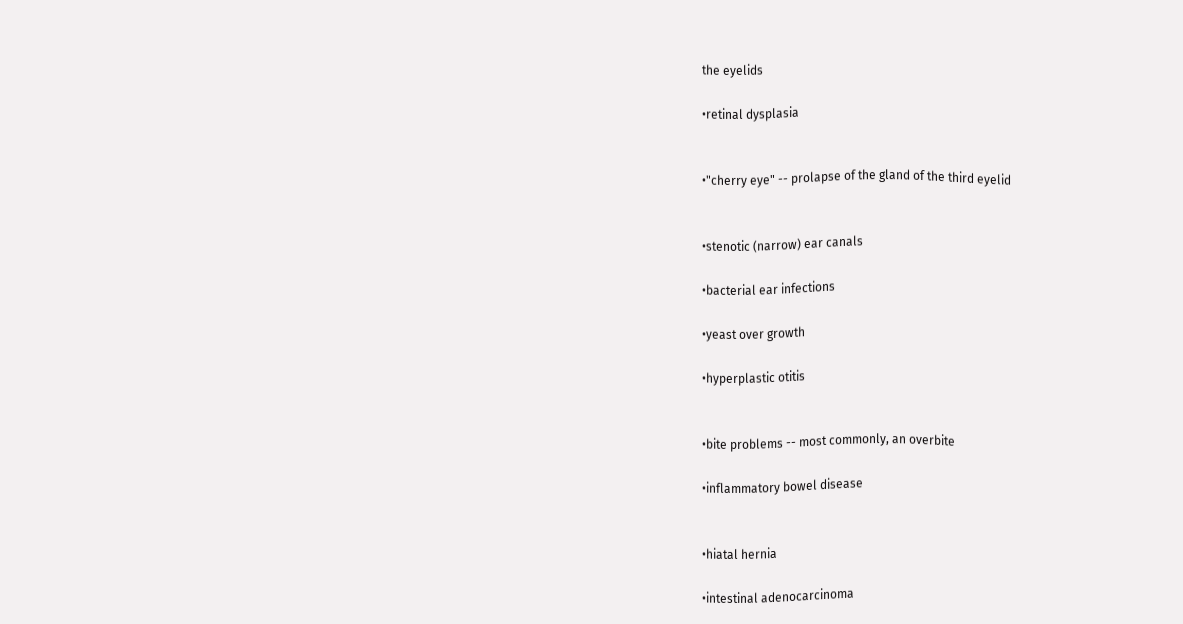the eyelids

•retinal dysplasia


•"cherry eye" -- prolapse of the gland of the third eyelid


•stenotic (narrow) ear canals

•bacterial ear infections

•yeast over growth

•hyperplastic otitis


•bite problems -- most commonly, an overbite

•inflammatory bowel disease


•hiatal hernia

•intestinal adenocarcinoma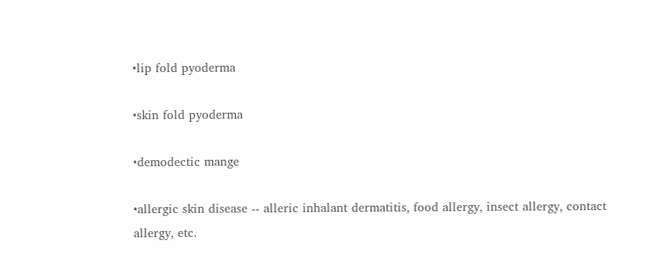•lip fold pyoderma

•skin fold pyoderma

•demodectic mange

•allergic skin disease -- alleric inhalant dermatitis, food allergy, insect allergy, contact allergy, etc.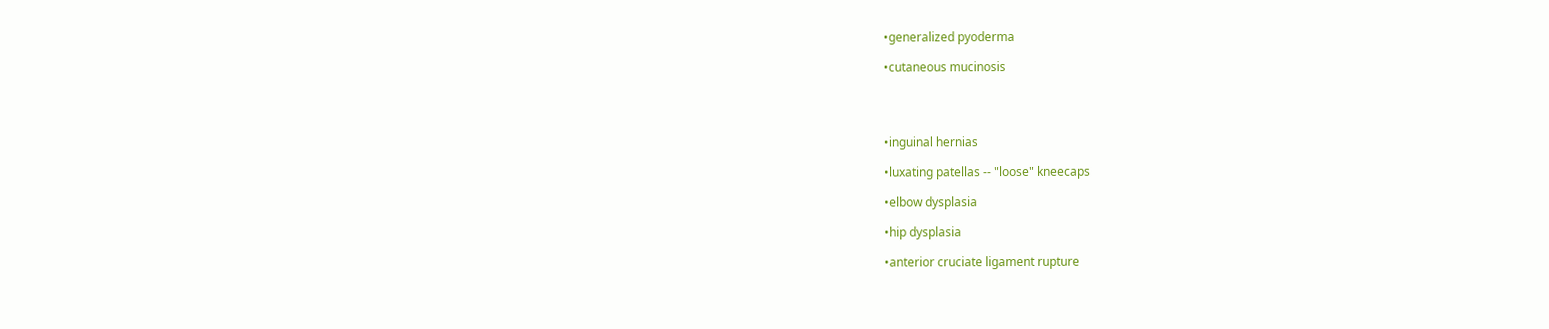•generalized pyoderma

•cutaneous mucinosis




•inguinal hernias

•luxating patellas -- "loose" kneecaps

•elbow dysplasia

•hip dysplasia

•anterior cruciate ligament rupture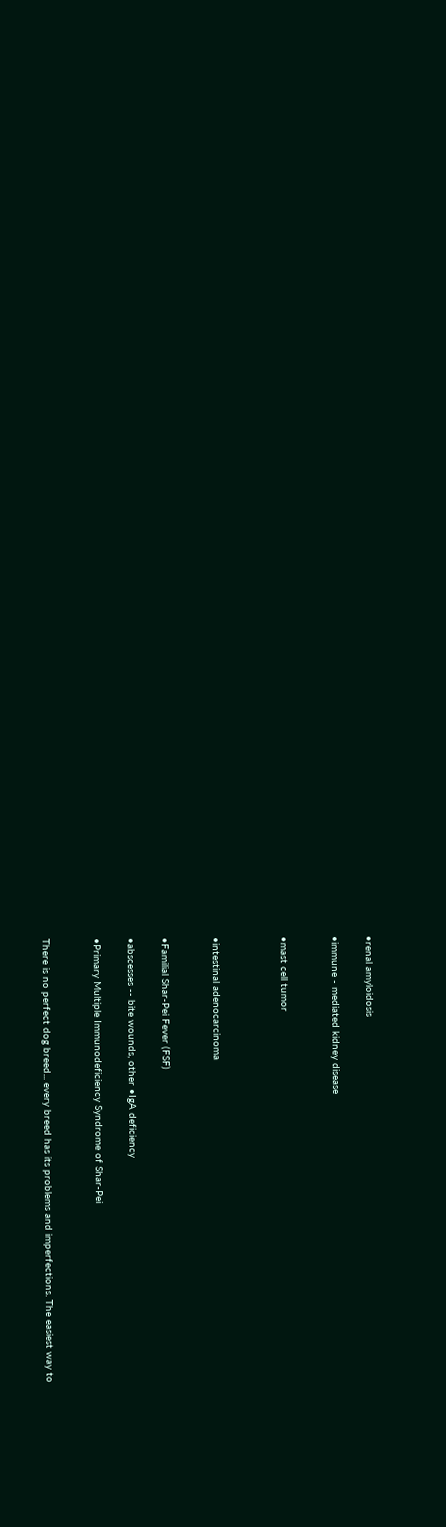•renal amyloidosis

•immune - mediated kidney disease


•mast cell tumor



•intestinal adenocarcinoma


•Familial Shar-Pei Fever (FSF)

•abscesses -- bite wounds, other •IgA deficiency

•Primary Multiple Immunodeficiency Syndrome of Shar-Pei


There is no perfect dog breed... every breed has its problems and imperfections. The easiest way to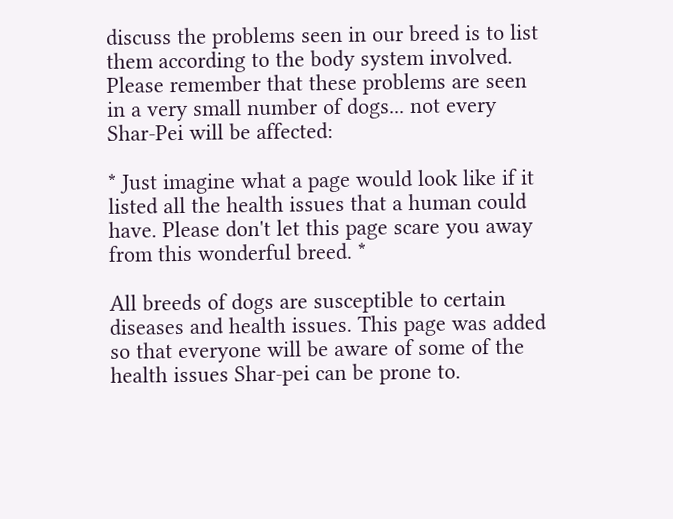discuss the problems seen in our breed is to list them according to the body system involved. Please remember that these problems are seen in a very small number of dogs... not every Shar-Pei will be affected:

* Just imagine what a page would look like if it listed all the health issues that a human could have. Please don't let this page scare you away from this wonderful breed. *

All breeds of dogs are susceptible to certain diseases and health issues. This page was added so that everyone will be aware of some of the health issues Shar-pei can be prone to.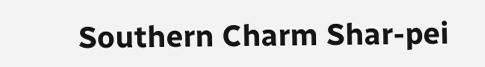Southern Charm Shar-pei